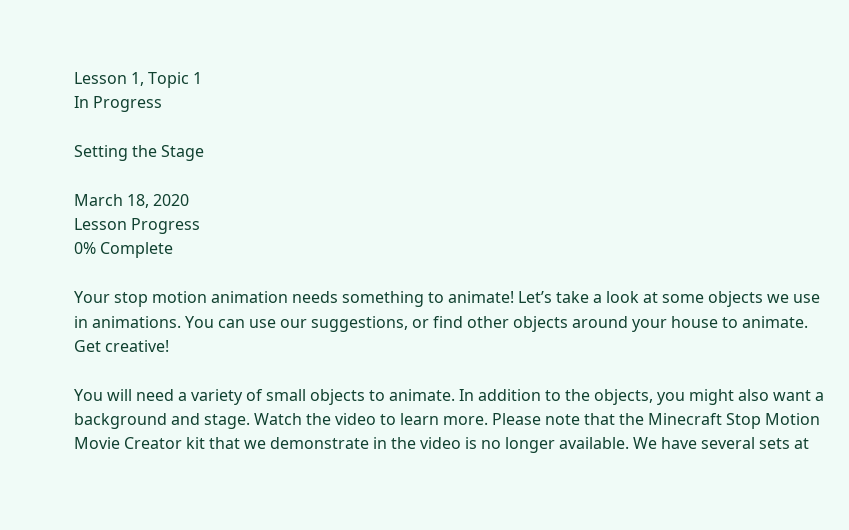Lesson 1, Topic 1
In Progress

Setting the Stage

March 18, 2020
Lesson Progress
0% Complete

Your stop motion animation needs something to animate! Let’s take a look at some objects we use in animations. You can use our suggestions, or find other objects around your house to animate. Get creative!

You will need a variety of small objects to animate. In addition to the objects, you might also want a background and stage. Watch the video to learn more. Please note that the Minecraft Stop Motion Movie Creator kit that we demonstrate in the video is no longer available. We have several sets at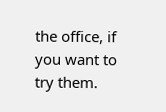the office, if you want to try them.